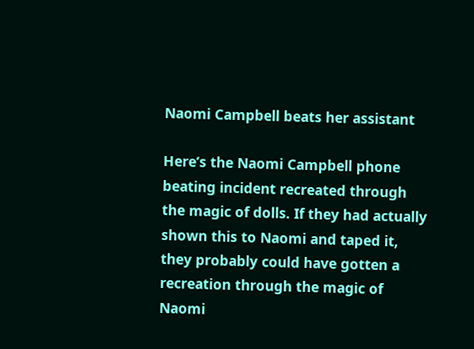Naomi Campbell beats her assistant

Here’s the Naomi Campbell phone beating incident recreated through the magic of dolls. If they had actually shown this to Naomi and taped it, they probably could have gotten a recreation through the magic of Naomi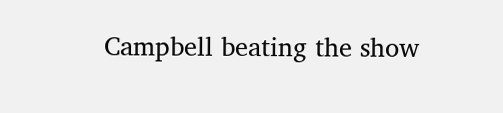Campbell beating the show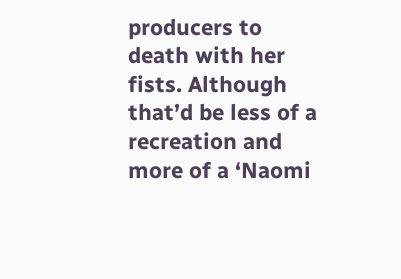producers to death with her fists. Although that’d be less of a recreation and more of a ‘Naomi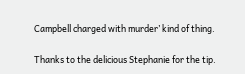Campbell charged with murder’ kind of thing.

Thanks to the delicious Stephanie for the tip.